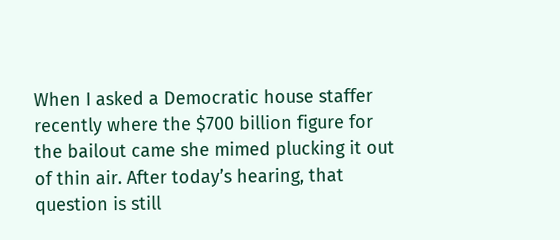When I asked a Democratic house staffer recently where the $700 billion figure for the bailout came she mimed plucking it out of thin air. After today’s hearing, that question is still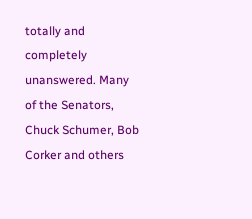totally and completely unanswered. Many of the Senators, Chuck Schumer, Bob Corker and others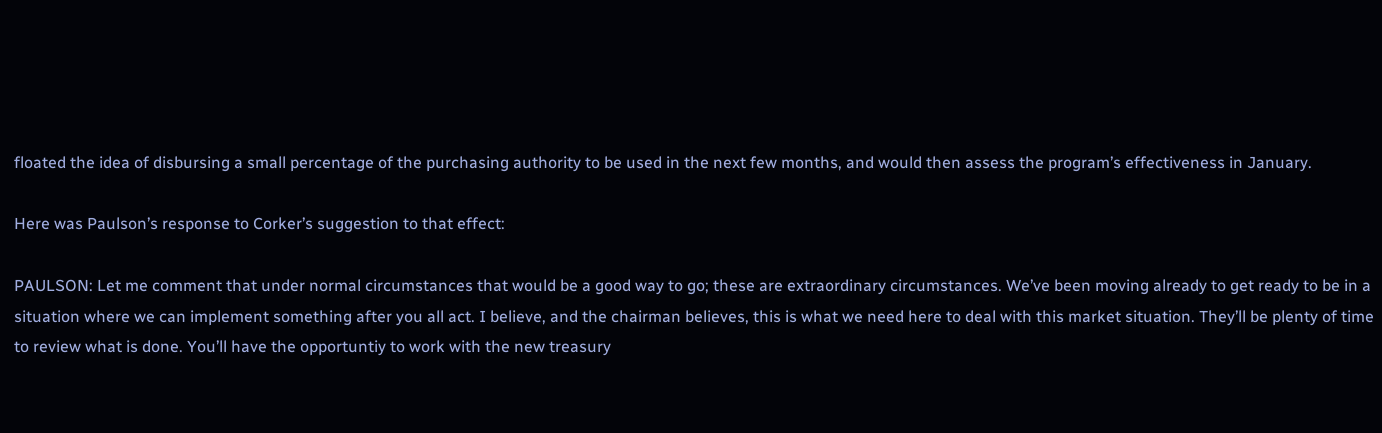floated the idea of disbursing a small percentage of the purchasing authority to be used in the next few months, and would then assess the program’s effectiveness in January.

Here was Paulson’s response to Corker’s suggestion to that effect:

PAULSON: Let me comment that under normal circumstances that would be a good way to go; these are extraordinary circumstances. We’ve been moving already to get ready to be in a situation where we can implement something after you all act. I believe, and the chairman believes, this is what we need here to deal with this market situation. They’ll be plenty of time to review what is done. You’ll have the opportuntiy to work with the new treasury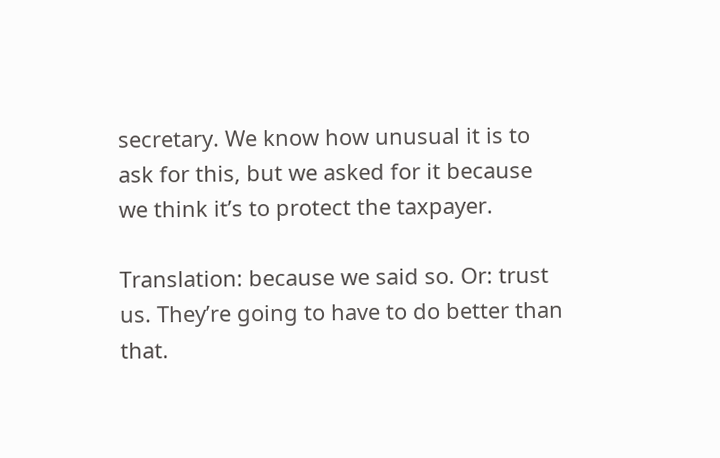secretary. We know how unusual it is to ask for this, but we asked for it because we think it’s to protect the taxpayer.

Translation: because we said so. Or: trust us. They’re going to have to do better than that.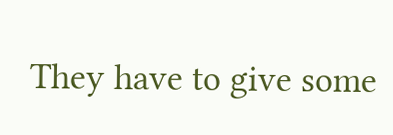They have to give some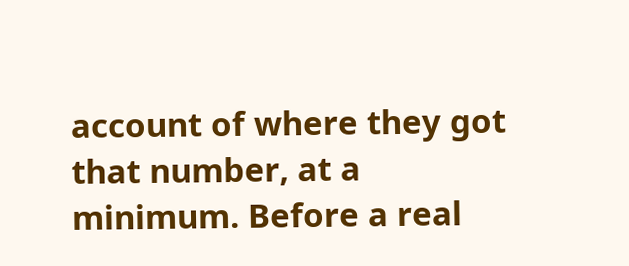account of where they got that number, at a minimum. Before a real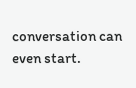conversation can even start.